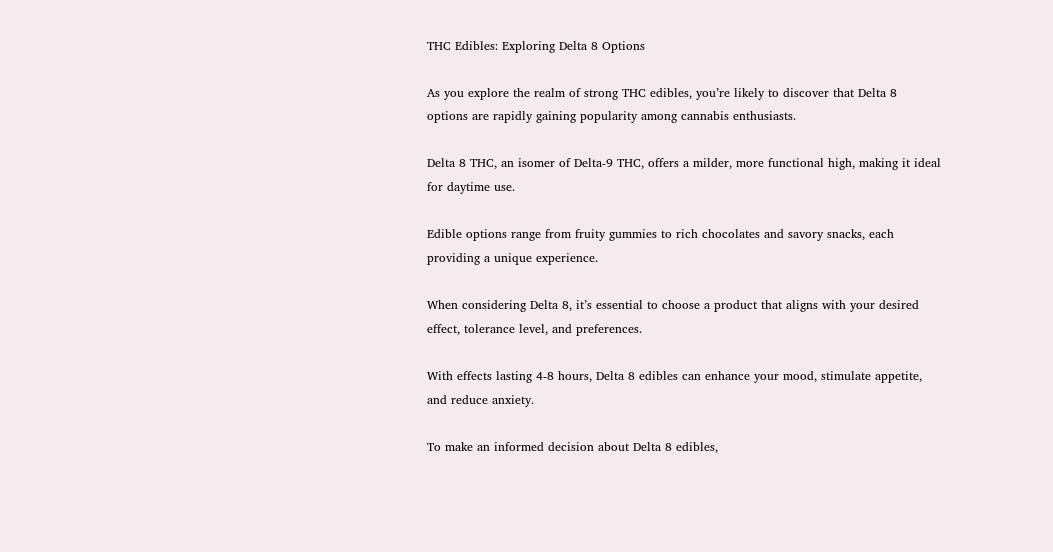THC Edibles: Exploring Delta 8 Options

As you explore the realm of strong THC edibles, you’re likely to discover that Delta 8 options are rapidly gaining popularity among cannabis enthusiasts.

Delta 8 THC, an isomer of Delta-9 THC, offers a milder, more functional high, making it ideal for daytime use.

Edible options range from fruity gummies to rich chocolates and savory snacks, each providing a unique experience.

When considering Delta 8, it’s essential to choose a product that aligns with your desired effect, tolerance level, and preferences.

With effects lasting 4-8 hours, Delta 8 edibles can enhance your mood, stimulate appetite, and reduce anxiety.

To make an informed decision about Delta 8 edibles,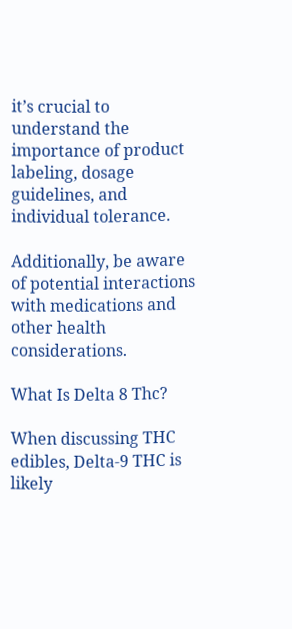it’s crucial to understand the importance of product labeling, dosage guidelines, and individual tolerance.

Additionally, be aware of potential interactions with medications and other health considerations.

What Is Delta 8 Thc?

When discussing THC edibles, Delta-9 THC is likely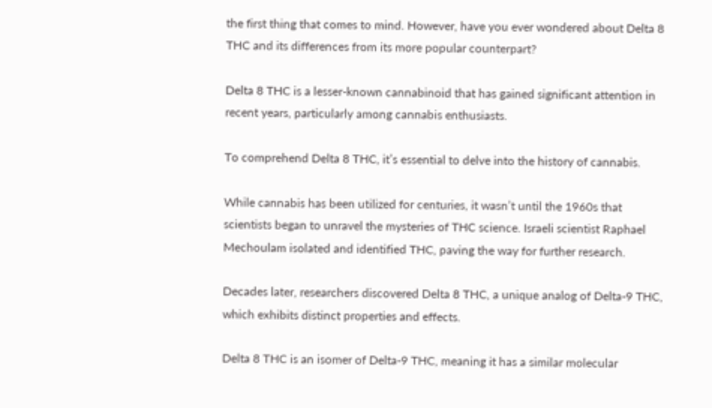the first thing that comes to mind. However, have you ever wondered about Delta 8 THC and its differences from its more popular counterpart?

Delta 8 THC is a lesser-known cannabinoid that has gained significant attention in recent years, particularly among cannabis enthusiasts.

To comprehend Delta 8 THC, it’s essential to delve into the history of cannabis.

While cannabis has been utilized for centuries, it wasn’t until the 1960s that scientists began to unravel the mysteries of THC science. Israeli scientist Raphael Mechoulam isolated and identified THC, paving the way for further research.

Decades later, researchers discovered Delta 8 THC, a unique analog of Delta-9 THC, which exhibits distinct properties and effects.

Delta 8 THC is an isomer of Delta-9 THC, meaning it has a similar molecular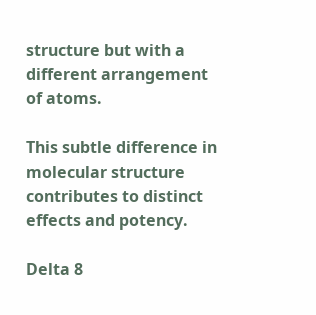structure but with a different arrangement of atoms.

This subtle difference in molecular structure contributes to distinct effects and potency.

Delta 8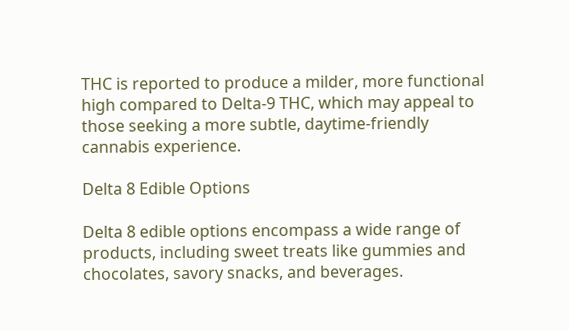THC is reported to produce a milder, more functional high compared to Delta-9 THC, which may appeal to those seeking a more subtle, daytime-friendly cannabis experience.

Delta 8 Edible Options

Delta 8 edible options encompass a wide range of products, including sweet treats like gummies and chocolates, savory snacks, and beverages.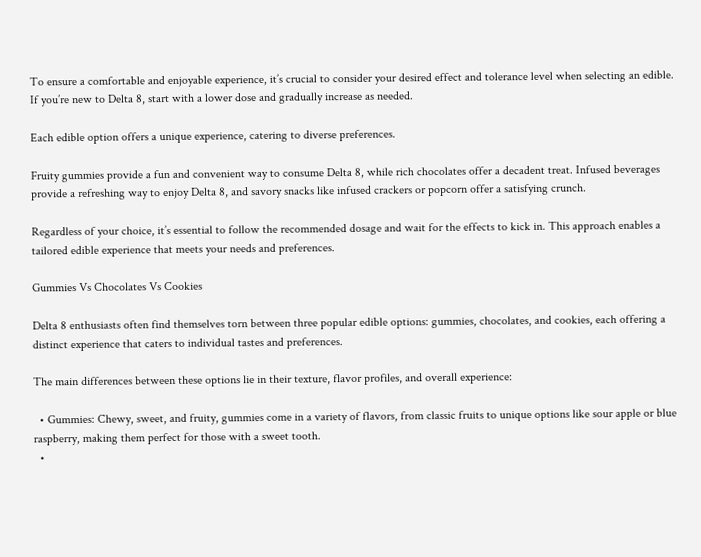To ensure a comfortable and enjoyable experience, it’s crucial to consider your desired effect and tolerance level when selecting an edible. If you’re new to Delta 8, start with a lower dose and gradually increase as needed.

Each edible option offers a unique experience, catering to diverse preferences.

Fruity gummies provide a fun and convenient way to consume Delta 8, while rich chocolates offer a decadent treat. Infused beverages provide a refreshing way to enjoy Delta 8, and savory snacks like infused crackers or popcorn offer a satisfying crunch.

Regardless of your choice, it’s essential to follow the recommended dosage and wait for the effects to kick in. This approach enables a tailored edible experience that meets your needs and preferences.

Gummies Vs Chocolates Vs Cookies

Delta 8 enthusiasts often find themselves torn between three popular edible options: gummies, chocolates, and cookies, each offering a distinct experience that caters to individual tastes and preferences.

The main differences between these options lie in their texture, flavor profiles, and overall experience:

  • Gummies: Chewy, sweet, and fruity, gummies come in a variety of flavors, from classic fruits to unique options like sour apple or blue raspberry, making them perfect for those with a sweet tooth.
  •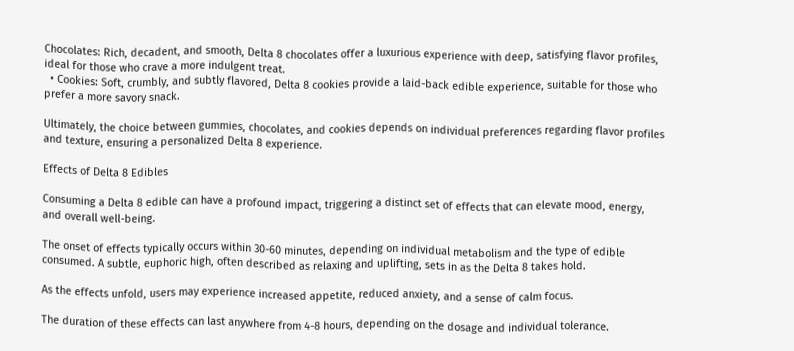Chocolates: Rich, decadent, and smooth, Delta 8 chocolates offer a luxurious experience with deep, satisfying flavor profiles, ideal for those who crave a more indulgent treat.
  • Cookies: Soft, crumbly, and subtly flavored, Delta 8 cookies provide a laid-back edible experience, suitable for those who prefer a more savory snack.

Ultimately, the choice between gummies, chocolates, and cookies depends on individual preferences regarding flavor profiles and texture, ensuring a personalized Delta 8 experience.

Effects of Delta 8 Edibles

Consuming a Delta 8 edible can have a profound impact, triggering a distinct set of effects that can elevate mood, energy, and overall well-being.

The onset of effects typically occurs within 30-60 minutes, depending on individual metabolism and the type of edible consumed. A subtle, euphoric high, often described as relaxing and uplifting, sets in as the Delta 8 takes hold.

As the effects unfold, users may experience increased appetite, reduced anxiety, and a sense of calm focus.

The duration of these effects can last anywhere from 4-8 hours, depending on the dosage and individual tolerance.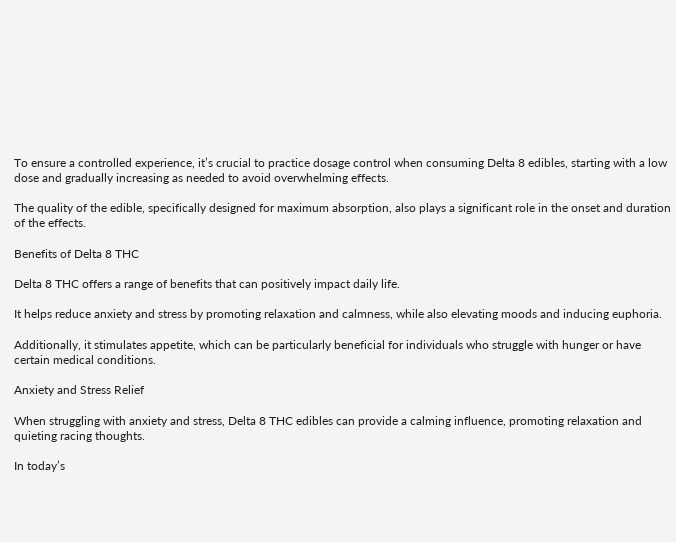To ensure a controlled experience, it’s crucial to practice dosage control when consuming Delta 8 edibles, starting with a low dose and gradually increasing as needed to avoid overwhelming effects.

The quality of the edible, specifically designed for maximum absorption, also plays a significant role in the onset and duration of the effects.

Benefits of Delta 8 THC

Delta 8 THC offers a range of benefits that can positively impact daily life.

It helps reduce anxiety and stress by promoting relaxation and calmness, while also elevating moods and inducing euphoria.

Additionally, it stimulates appetite, which can be particularly beneficial for individuals who struggle with hunger or have certain medical conditions.

Anxiety and Stress Relief

When struggling with anxiety and stress, Delta 8 THC edibles can provide a calming influence, promoting relaxation and quieting racing thoughts.

In today’s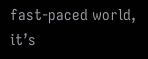fast-paced world, it’s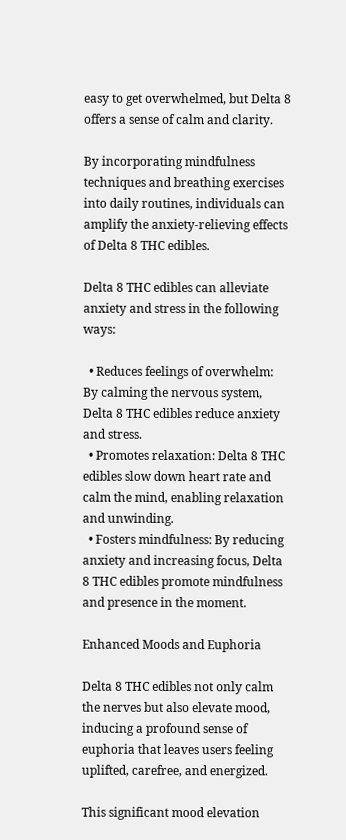easy to get overwhelmed, but Delta 8 offers a sense of calm and clarity.

By incorporating mindfulness techniques and breathing exercises into daily routines, individuals can amplify the anxiety-relieving effects of Delta 8 THC edibles.

Delta 8 THC edibles can alleviate anxiety and stress in the following ways:

  • Reduces feelings of overwhelm: By calming the nervous system, Delta 8 THC edibles reduce anxiety and stress.
  • Promotes relaxation: Delta 8 THC edibles slow down heart rate and calm the mind, enabling relaxation and unwinding.
  • Fosters mindfulness: By reducing anxiety and increasing focus, Delta 8 THC edibles promote mindfulness and presence in the moment.

Enhanced Moods and Euphoria

Delta 8 THC edibles not only calm the nerves but also elevate mood, inducing a profound sense of euphoria that leaves users feeling uplifted, carefree, and energized.

This significant mood elevation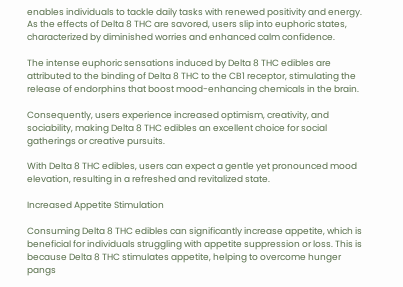enables individuals to tackle daily tasks with renewed positivity and energy. As the effects of Delta 8 THC are savored, users slip into euphoric states, characterized by diminished worries and enhanced calm confidence.

The intense euphoric sensations induced by Delta 8 THC edibles are attributed to the binding of Delta 8 THC to the CB1 receptor, stimulating the release of endorphins that boost mood-enhancing chemicals in the brain.

Consequently, users experience increased optimism, creativity, and sociability, making Delta 8 THC edibles an excellent choice for social gatherings or creative pursuits.

With Delta 8 THC edibles, users can expect a gentle yet pronounced mood elevation, resulting in a refreshed and revitalized state.

Increased Appetite Stimulation

Consuming Delta 8 THC edibles can significantly increase appetite, which is beneficial for individuals struggling with appetite suppression or loss. This is because Delta 8 THC stimulates appetite, helping to overcome hunger pangs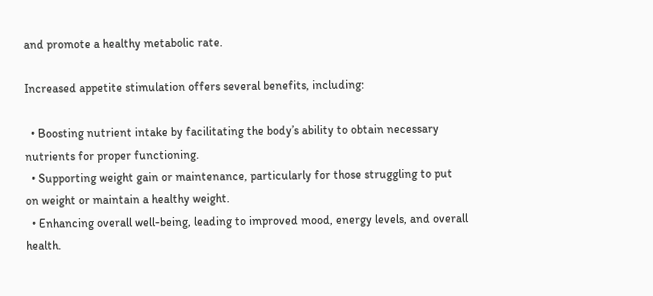and promote a healthy metabolic rate.

Increased appetite stimulation offers several benefits, including:

  • Boosting nutrient intake by facilitating the body’s ability to obtain necessary nutrients for proper functioning.
  • Supporting weight gain or maintenance, particularly for those struggling to put on weight or maintain a healthy weight.
  • Enhancing overall well-being, leading to improved mood, energy levels, and overall health.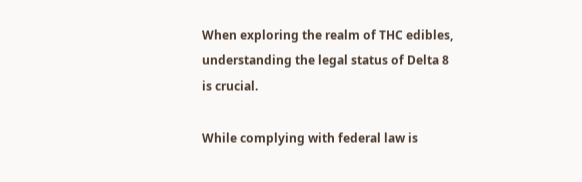When exploring the realm of THC edibles, understanding the legal status of Delta 8 is crucial.

While complying with federal law is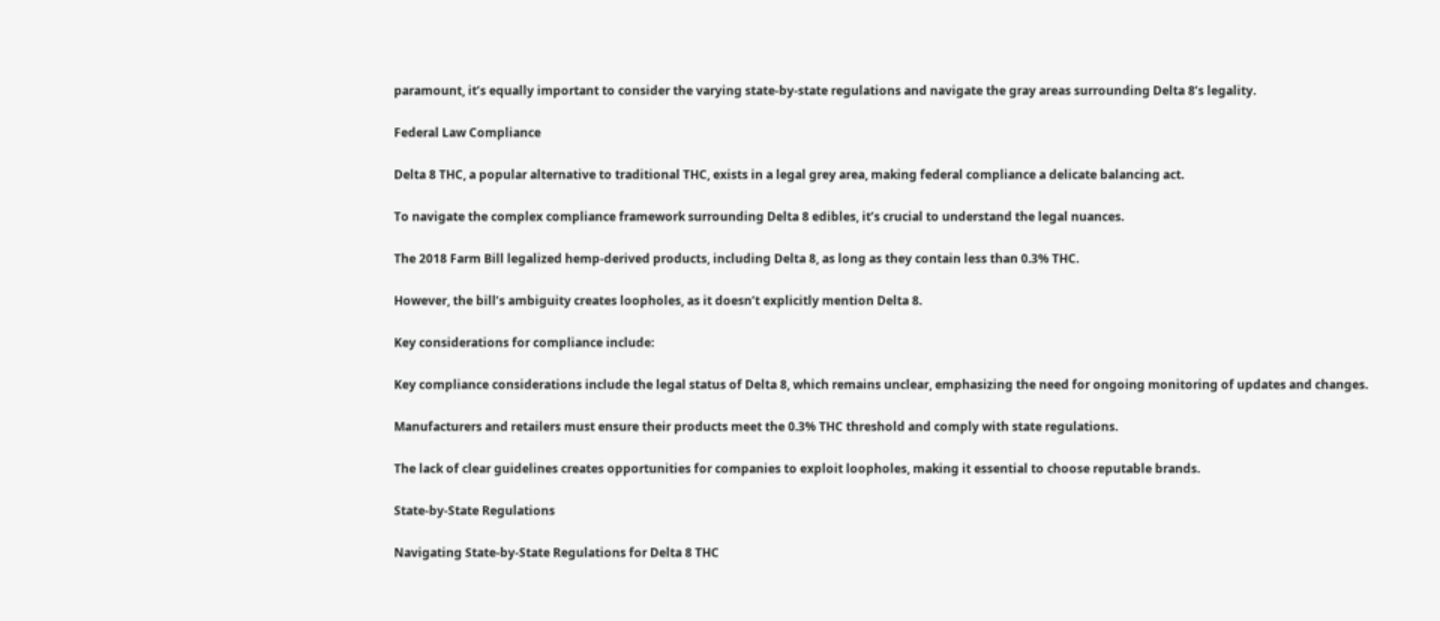paramount, it’s equally important to consider the varying state-by-state regulations and navigate the gray areas surrounding Delta 8’s legality.

Federal Law Compliance

Delta 8 THC, a popular alternative to traditional THC, exists in a legal grey area, making federal compliance a delicate balancing act.

To navigate the complex compliance framework surrounding Delta 8 edibles, it’s crucial to understand the legal nuances.

The 2018 Farm Bill legalized hemp-derived products, including Delta 8, as long as they contain less than 0.3% THC.

However, the bill’s ambiguity creates loopholes, as it doesn’t explicitly mention Delta 8.

Key considerations for compliance include:

Key compliance considerations include the legal status of Delta 8, which remains unclear, emphasizing the need for ongoing monitoring of updates and changes.

Manufacturers and retailers must ensure their products meet the 0.3% THC threshold and comply with state regulations.

The lack of clear guidelines creates opportunities for companies to exploit loopholes, making it essential to choose reputable brands.

State-by-State Regulations

Navigating State-by-State Regulations for Delta 8 THC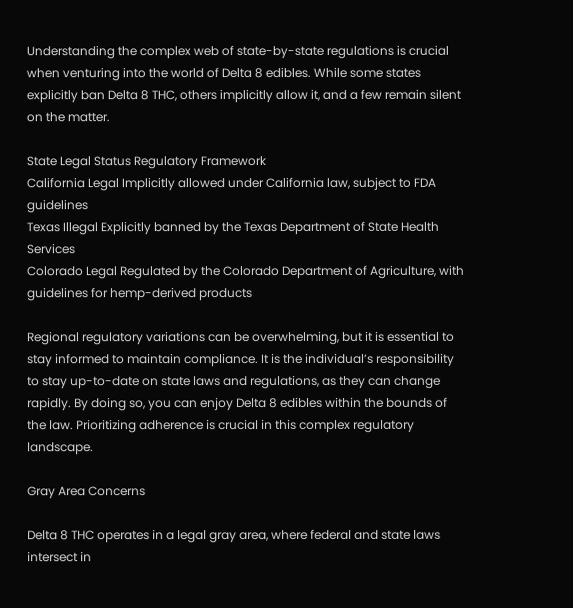Understanding the complex web of state-by-state regulations is crucial when venturing into the world of Delta 8 edibles. While some states explicitly ban Delta 8 THC, others implicitly allow it, and a few remain silent on the matter.

State Legal Status Regulatory Framework
California Legal Implicitly allowed under California law, subject to FDA guidelines
Texas Illegal Explicitly banned by the Texas Department of State Health Services
Colorado Legal Regulated by the Colorado Department of Agriculture, with guidelines for hemp-derived products

Regional regulatory variations can be overwhelming, but it is essential to stay informed to maintain compliance. It is the individual’s responsibility to stay up-to-date on state laws and regulations, as they can change rapidly. By doing so, you can enjoy Delta 8 edibles within the bounds of the law. Prioritizing adherence is crucial in this complex regulatory landscape.

Gray Area Concerns

Delta 8 THC operates in a legal gray area, where federal and state laws intersect in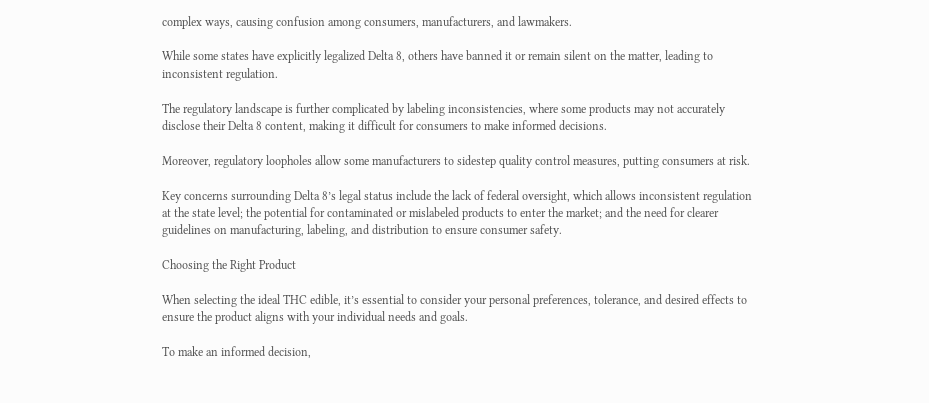complex ways, causing confusion among consumers, manufacturers, and lawmakers.

While some states have explicitly legalized Delta 8, others have banned it or remain silent on the matter, leading to inconsistent regulation.

The regulatory landscape is further complicated by labeling inconsistencies, where some products may not accurately disclose their Delta 8 content, making it difficult for consumers to make informed decisions.

Moreover, regulatory loopholes allow some manufacturers to sidestep quality control measures, putting consumers at risk.

Key concerns surrounding Delta 8’s legal status include the lack of federal oversight, which allows inconsistent regulation at the state level; the potential for contaminated or mislabeled products to enter the market; and the need for clearer guidelines on manufacturing, labeling, and distribution to ensure consumer safety.

Choosing the Right Product

When selecting the ideal THC edible, it’s essential to consider your personal preferences, tolerance, and desired effects to ensure the product aligns with your individual needs and goals.

To make an informed decision,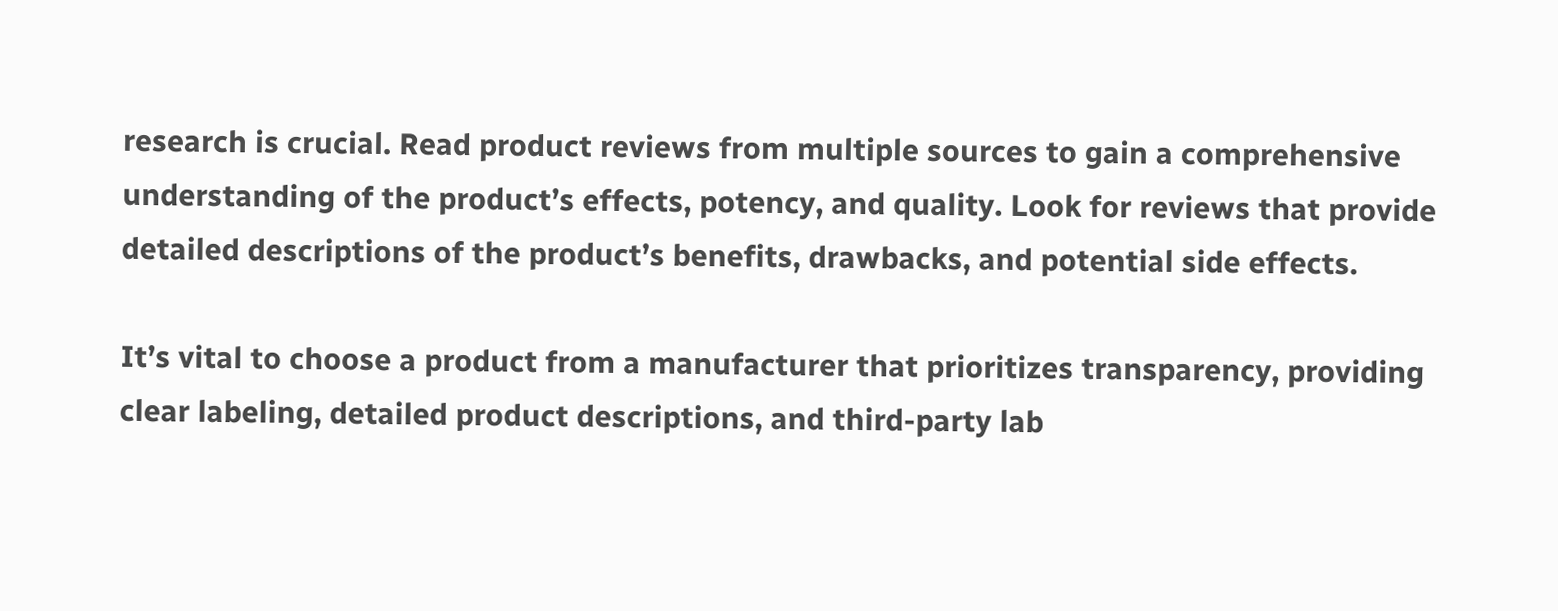research is crucial. Read product reviews from multiple sources to gain a comprehensive understanding of the product’s effects, potency, and quality. Look for reviews that provide detailed descriptions of the product’s benefits, drawbacks, and potential side effects.

It’s vital to choose a product from a manufacturer that prioritizes transparency, providing clear labeling, detailed product descriptions, and third-party lab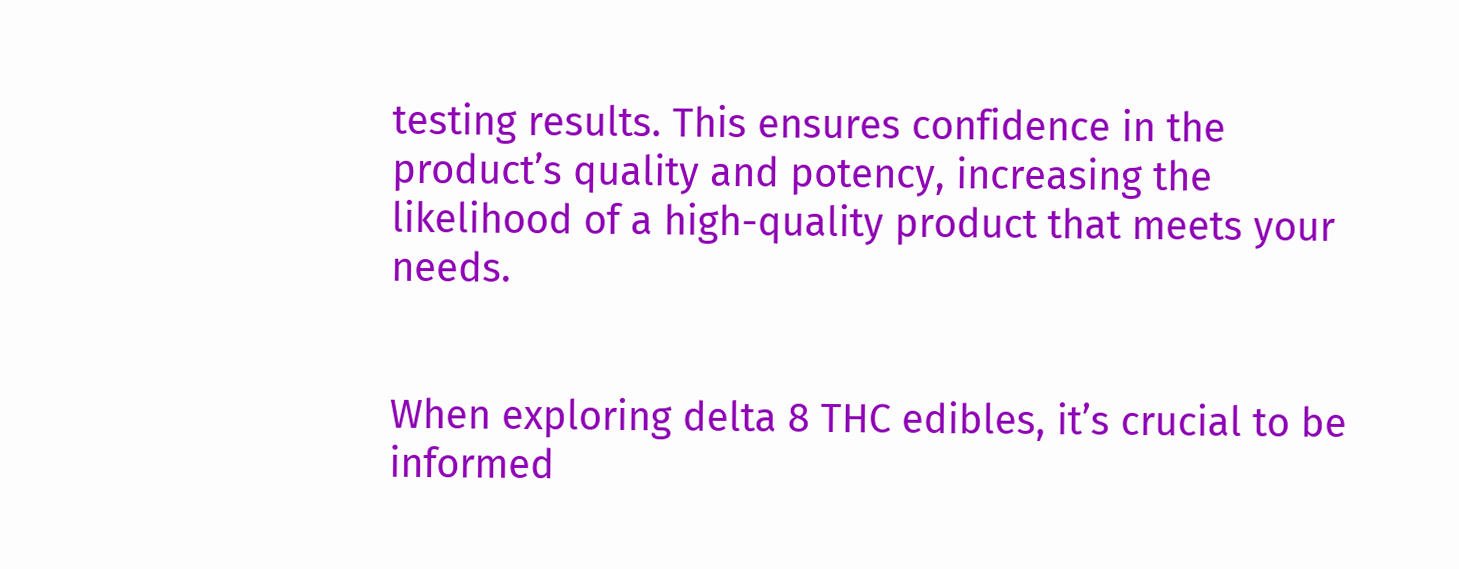testing results. This ensures confidence in the product’s quality and potency, increasing the likelihood of a high-quality product that meets your needs.


When exploring delta 8 THC edibles, it’s crucial to be informed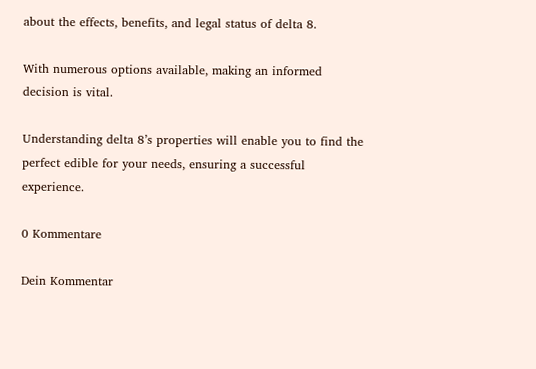about the effects, benefits, and legal status of delta 8.

With numerous options available, making an informed decision is vital.

Understanding delta 8’s properties will enable you to find the perfect edible for your needs, ensuring a successful experience.

0 Kommentare

Dein Kommentar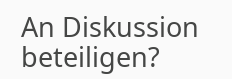An Diskussion beteiligen?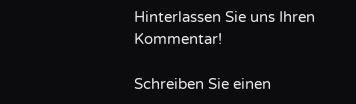Hinterlassen Sie uns Ihren Kommentar!

Schreiben Sie einen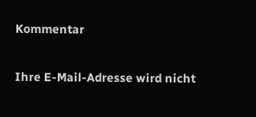Kommentar

Ihre E-Mail-Adresse wird nicht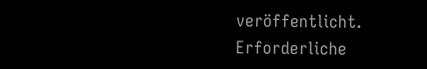veröffentlicht. Erforderliche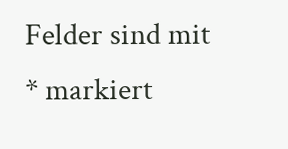Felder sind mit * markiert